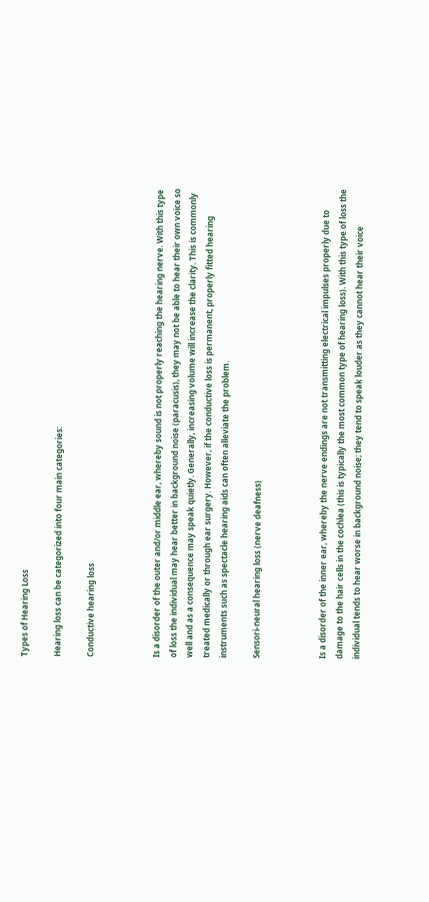Types of Hearing Loss

Hearing loss can be categorized into four main categories:

Conductive hearing loss



Is a disorder of the outer and/or middle ear, whereby sound is not properly reaching the hearing nerve. With this type of loss the individual may hear better in background noise (paracusis), they may not be able to hear their own voice so well and as a consequence may speak quietly. Generally, increasing volume will increase the clarity. This is commonly treated medically or through ear surgery. However, if the conductive loss is permanent, properly fitted hearing instruments such as spectacle hearing aids can often alleviate the problem.

Sensori-neural hearing loss (nerve deafness)



Is a disorder of the inner ear, whereby the nerve endings are not transmitting electrical impulses properly due to damage to the hair cells in the cochlea (this is typically the most common type of hearing loss). With this type of loss the individual tends to hear worse in background noise; they tend to speak louder as they cannot hear their voice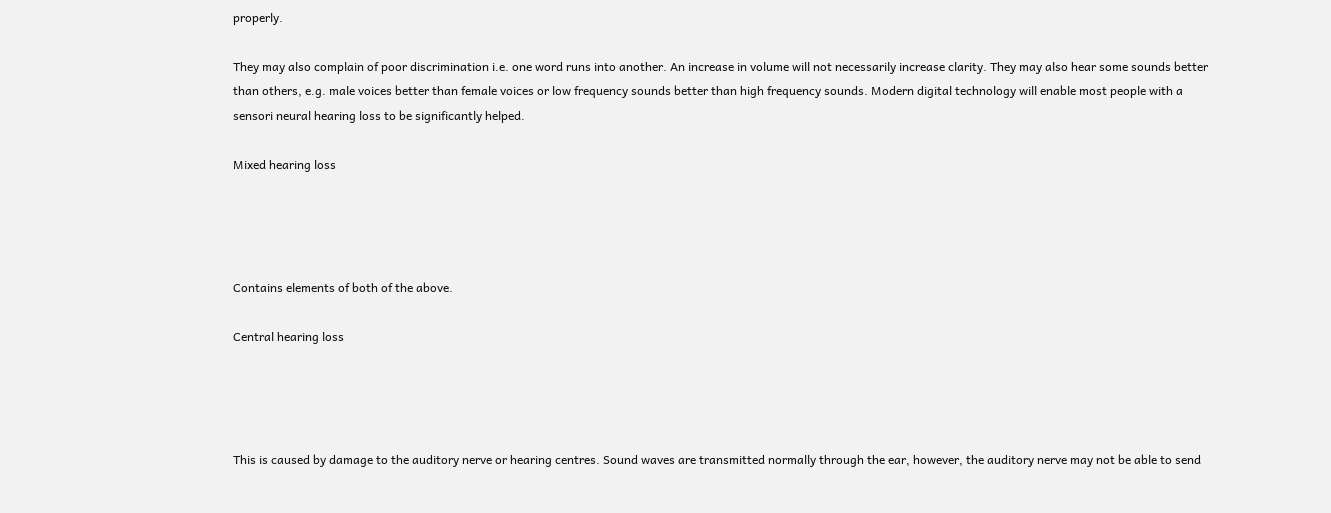properly.

They may also complain of poor discrimination i.e. one word runs into another. An increase in volume will not necessarily increase clarity. They may also hear some sounds better than others, e.g. male voices better than female voices or low frequency sounds better than high frequency sounds. Modern digital technology will enable most people with a sensori neural hearing loss to be significantly helped.

Mixed hearing loss




Contains elements of both of the above.

Central hearing loss




This is caused by damage to the auditory nerve or hearing centres. Sound waves are transmitted normally through the ear, however, the auditory nerve may not be able to send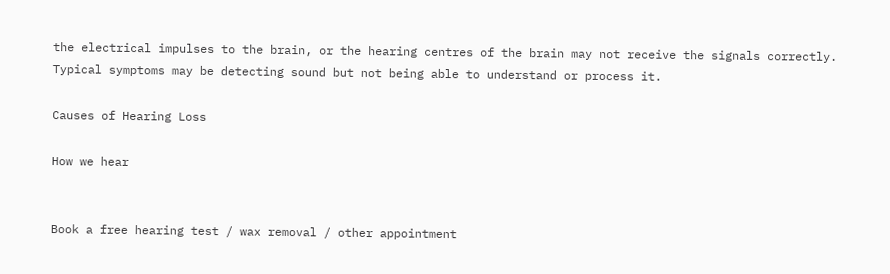the electrical impulses to the brain, or the hearing centres of the brain may not receive the signals correctly. Typical symptoms may be detecting sound but not being able to understand or process it.

Causes of Hearing Loss

How we hear


Book a free hearing test / wax removal / other appointment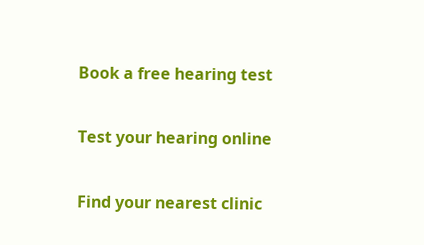Book a free hearing test

Test your hearing online

Find your nearest clinic